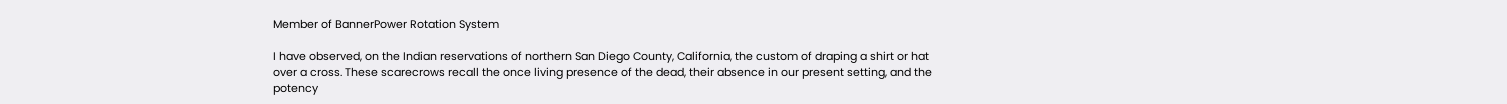Member of BannerPower Rotation System

I have observed, on the Indian reservations of northern San Diego County, California, the custom of draping a shirt or hat over a cross. These scarecrows recall the once living presence of the dead, their absence in our present setting, and the potency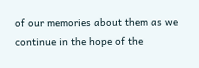of our memories about them as we continue in the hope of the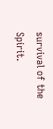survival of the Spirit.